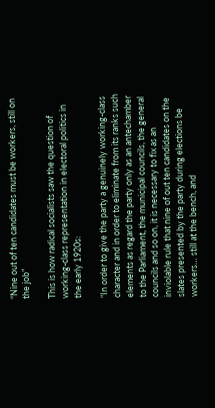“Nine out of ten candidates must be workers, still on the job”

This is how radical socialists saw the question of working-class representation in electoral politics in the early 1920s:

“In order to give the party a genuinely working-class character and in order to eliminate from its ranks such elements as regard the party only as an antechamber to the Parliament, the municipal councils, the general councils and so on, it is necessary to fix as an inviolable rule that nine of out ten candidates on the slates presented by the party during elections be workers… still at the bench, and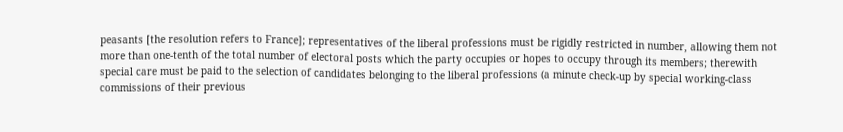peasants [the resolution refers to France]; representatives of the liberal professions must be rigidly restricted in number, allowing them not more than one-tenth of the total number of electoral posts which the party occupies or hopes to occupy through its members; therewith special care must be paid to the selection of candidates belonging to the liberal professions (a minute check-up by special working-class commissions of their previous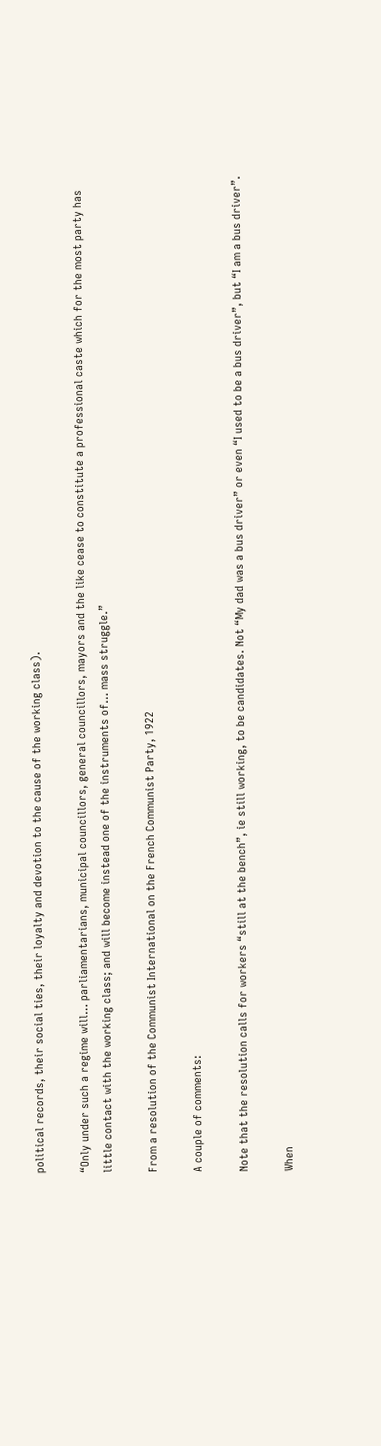political records, their social ties, their loyalty and devotion to the cause of the working class).

“Only under such a regime will… parliamentarians, municipal councillors, general councillors, mayors and the like cease to constitute a professional caste which for the most party has little contact with the working class; and will become instead one of the instruments of… mass struggle.”

From a resolution of the Communist International on the French Communist Party, 1922

A couple of comments:

Note that the resolution calls for workers “still at the bench”, ie still working, to be candidates. Not “My dad was a bus driver” or even “I used to be a bus driver”, but “I am a bus driver”.

When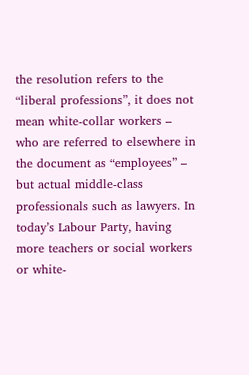the resolution refers to the “liberal professions”, it does not mean white-collar workers – who are referred to elsewhere in the document as “employees” – but actual middle-class professionals such as lawyers. In today’s Labour Party, having more teachers or social workers or white-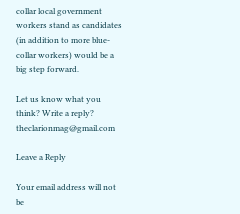collar local government workers stand as candidates (in addition to more blue-collar workers) would be a big step forward.

Let us know what you think? Write a reply? theclarionmag@gmail.com

Leave a Reply

Your email address will not be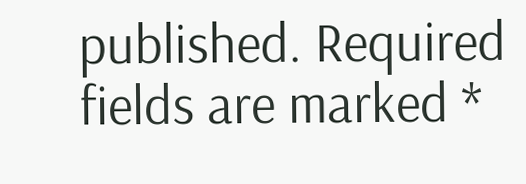published. Required fields are marked *